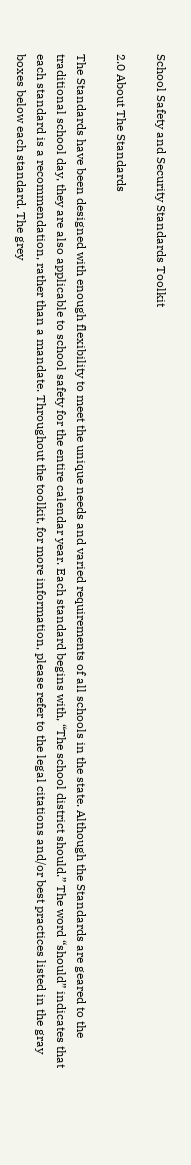School Safety and Security Standards Toolkit

2.0 About The Standards

The Standards have been designed with enough flexibility to meet the unique needs and varied requirements of all schools in the state. Although the Standards are geared to the traditional school day, they are also applicable to school safety for the entire calendar year. Each standard begins with, “The school district should.” The word “should” indicates that each standard is a recommendation, rather than a mandate. Throughout the toolkit, for more information, please refer to the legal citations and/or best practices listed in the gray boxes below each standard. The grey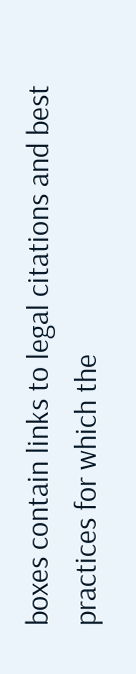boxes contain links to legal citations and best practices for which the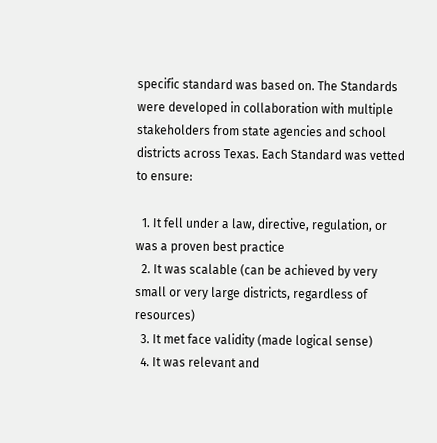specific standard was based on. The Standards were developed in collaboration with multiple stakeholders from state agencies and school districts across Texas. Each Standard was vetted to ensure:

  1. It fell under a law, directive, regulation, or was a proven best practice
  2. It was scalable (can be achieved by very small or very large districts, regardless of resources)
  3. It met face validity (made logical sense)
  4. It was relevant and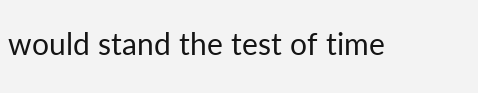would stand the test of time